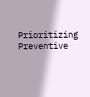Prioritizing Preventive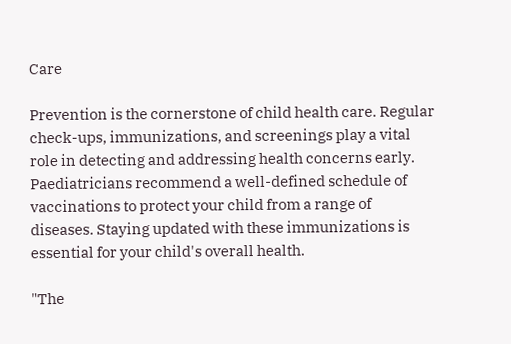Care

Prevention is the cornerstone of child health care. Regular check-ups, immunizations, and screenings play a vital role in detecting and addressing health concerns early. Paediatricians recommend a well-defined schedule of vaccinations to protect your child from a range of diseases. Staying updated with these immunizations is essential for your child's overall health.

"The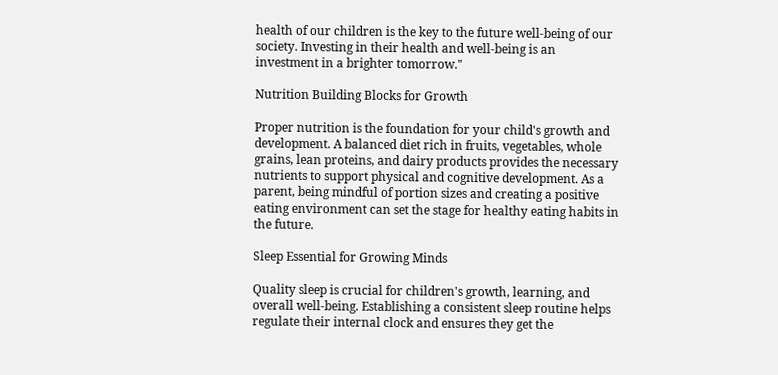health of our children is the key to the future well-being of our society. Investing in their health and well-being is an investment in a brighter tomorrow."

Nutrition Building Blocks for Growth

Proper nutrition is the foundation for your child's growth and development. A balanced diet rich in fruits, vegetables, whole grains, lean proteins, and dairy products provides the necessary nutrients to support physical and cognitive development. As a parent, being mindful of portion sizes and creating a positive eating environment can set the stage for healthy eating habits in the future.

Sleep Essential for Growing Minds

Quality sleep is crucial for children's growth, learning, and overall well-being. Establishing a consistent sleep routine helps regulate their internal clock and ensures they get the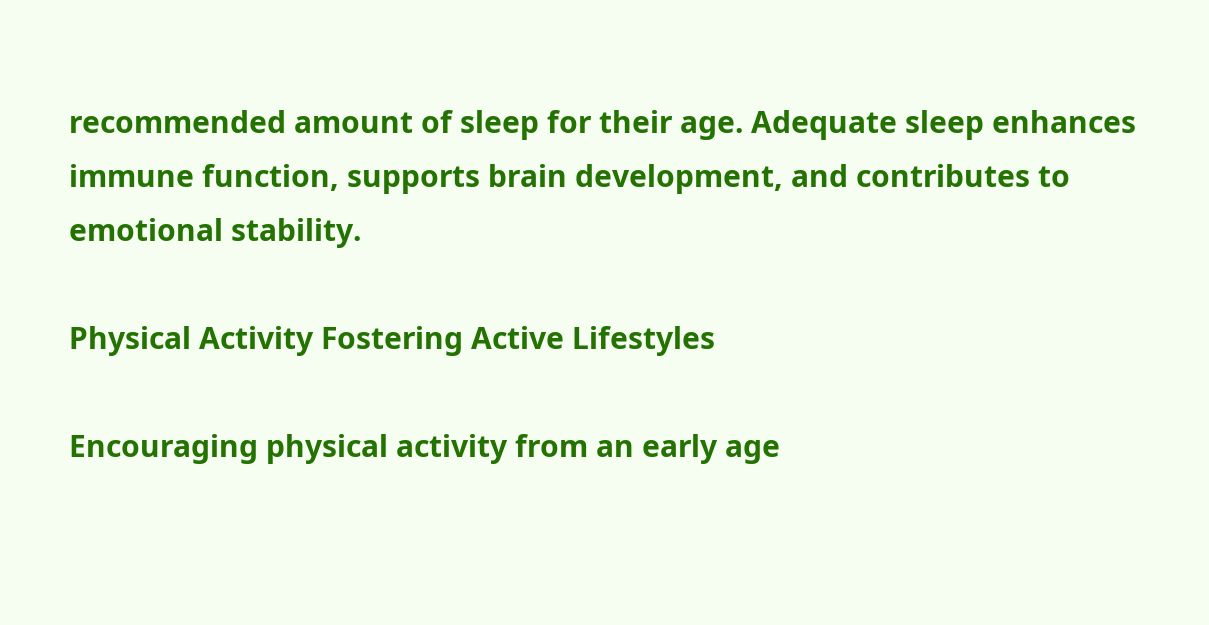recommended amount of sleep for their age. Adequate sleep enhances immune function, supports brain development, and contributes to emotional stability.

Physical Activity Fostering Active Lifestyles

Encouraging physical activity from an early age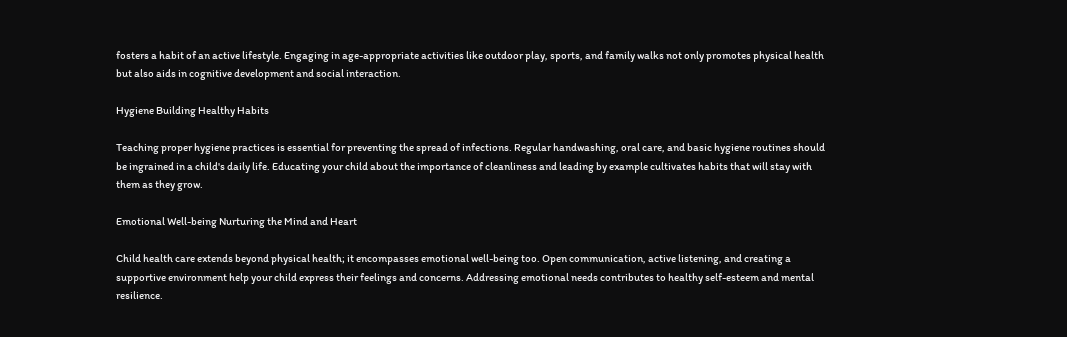fosters a habit of an active lifestyle. Engaging in age-appropriate activities like outdoor play, sports, and family walks not only promotes physical health but also aids in cognitive development and social interaction.

Hygiene Building Healthy Habits

Teaching proper hygiene practices is essential for preventing the spread of infections. Regular handwashing, oral care, and basic hygiene routines should be ingrained in a child's daily life. Educating your child about the importance of cleanliness and leading by example cultivates habits that will stay with them as they grow.

Emotional Well-being Nurturing the Mind and Heart

Child health care extends beyond physical health; it encompasses emotional well-being too. Open communication, active listening, and creating a supportive environment help your child express their feelings and concerns. Addressing emotional needs contributes to healthy self-esteem and mental resilience.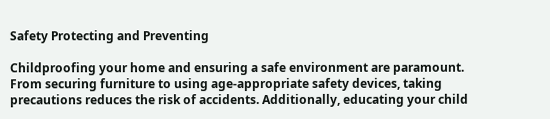Safety Protecting and Preventing

Childproofing your home and ensuring a safe environment are paramount. From securing furniture to using age-appropriate safety devices, taking precautions reduces the risk of accidents. Additionally, educating your child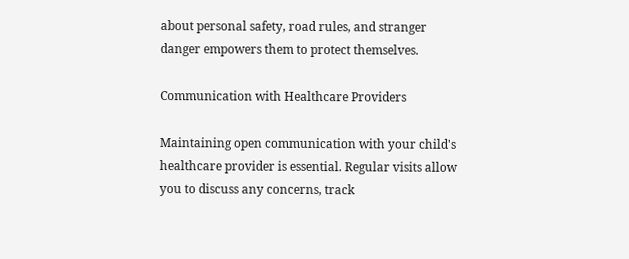about personal safety, road rules, and stranger danger empowers them to protect themselves.

Communication with Healthcare Providers

Maintaining open communication with your child's healthcare provider is essential. Regular visits allow you to discuss any concerns, track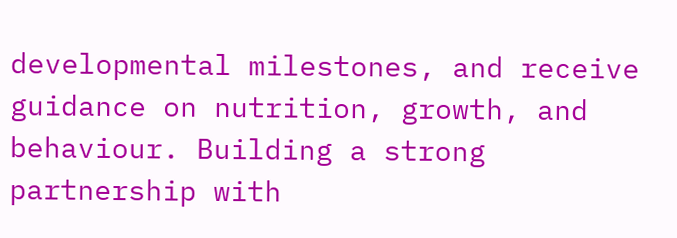developmental milestones, and receive guidance on nutrition, growth, and behaviour. Building a strong partnership with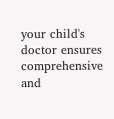your child's doctor ensures comprehensive and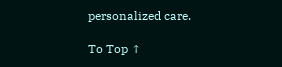personalized care.

To Top ↑